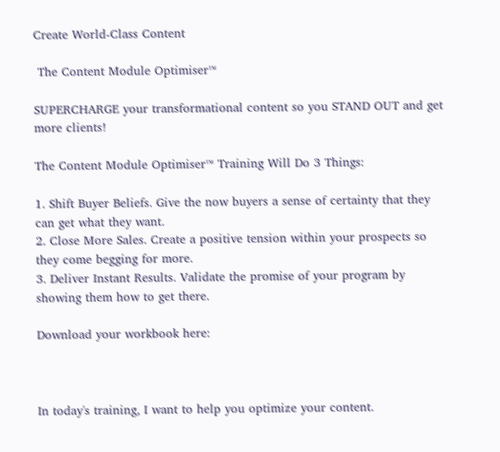Create World-Class Content

 The Content Module Optimiser™

SUPERCHARGE your transformational content so you STAND OUT and get more clients!

The Content Module Optimiser™ Training Will Do 3 Things:

1. Shift Buyer Beliefs. Give the now buyers a sense of certainty that they can get what they want.
2. Close More Sales. Create a positive tension within your prospects so they come begging for more.
3. Deliver Instant Results. Validate the promise of your program by showing them how to get there.

Download your workbook here:



In today's training, I want to help you optimize your content.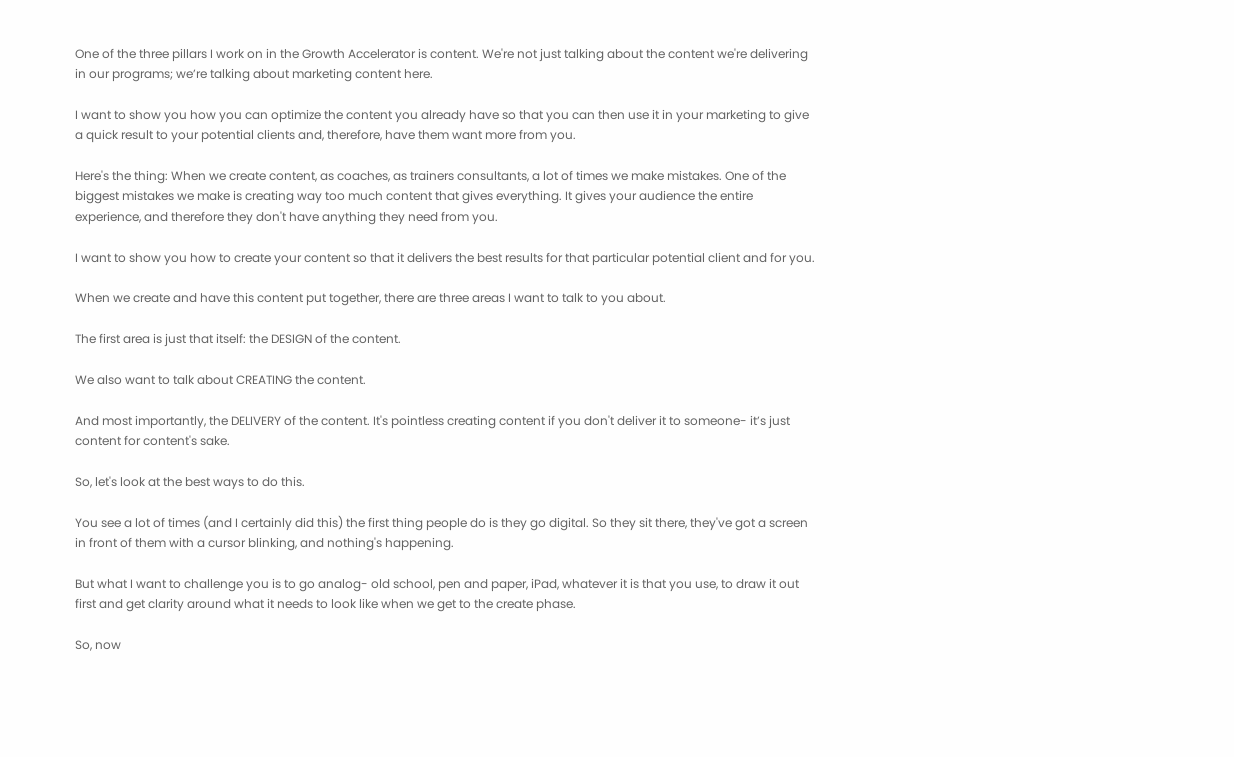One of the three pillars I work on in the Growth Accelerator is content. We're not just talking about the content we're delivering in our programs; we’re talking about marketing content here.

I want to show you how you can optimize the content you already have so that you can then use it in your marketing to give a quick result to your potential clients and, therefore, have them want more from you.

Here's the thing: When we create content, as coaches, as trainers consultants, a lot of times we make mistakes. One of the biggest mistakes we make is creating way too much content that gives everything. It gives your audience the entire experience, and therefore they don't have anything they need from you.

I want to show you how to create your content so that it delivers the best results for that particular potential client and for you.

When we create and have this content put together, there are three areas I want to talk to you about.

The first area is just that itself: the DESIGN of the content.

We also want to talk about CREATING the content.

And most importantly, the DELIVERY of the content. It's pointless creating content if you don't deliver it to someone- it’s just content for content's sake.

So, let's look at the best ways to do this.

You see a lot of times (and I certainly did this) the first thing people do is they go digital. So they sit there, they've got a screen in front of them with a cursor blinking, and nothing's happening.

But what I want to challenge you is to go analog- old school, pen and paper, iPad, whatever it is that you use, to draw it out first and get clarity around what it needs to look like when we get to the create phase.

So, now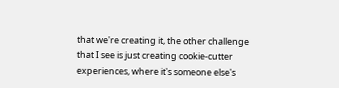that we're creating it, the other challenge that I see is just creating cookie-cutter experiences, where it's someone else's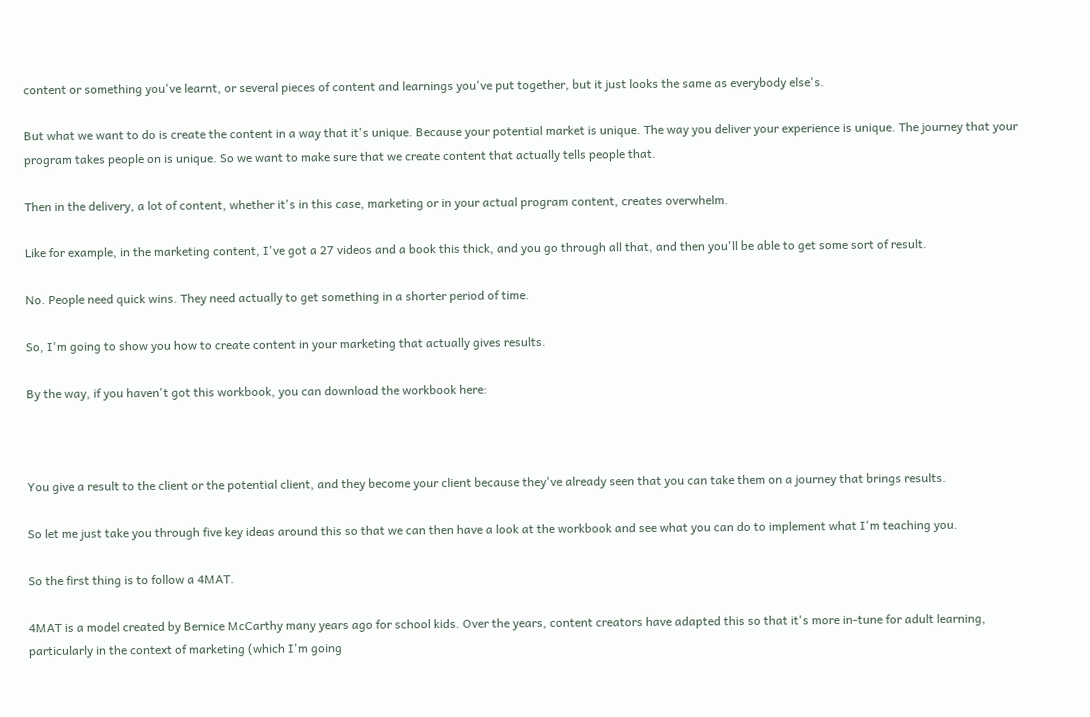content or something you've learnt, or several pieces of content and learnings you've put together, but it just looks the same as everybody else's.

But what we want to do is create the content in a way that it's unique. Because your potential market is unique. The way you deliver your experience is unique. The journey that your program takes people on is unique. So we want to make sure that we create content that actually tells people that.

Then in the delivery, a lot of content, whether it's in this case, marketing or in your actual program content, creates overwhelm.

Like for example, in the marketing content, I've got a 27 videos and a book this thick, and you go through all that, and then you'll be able to get some sort of result.

No. People need quick wins. They need actually to get something in a shorter period of time.

So, I'm going to show you how to create content in your marketing that actually gives results.

By the way, if you haven't got this workbook, you can download the workbook here:



You give a result to the client or the potential client, and they become your client because they've already seen that you can take them on a journey that brings results.

So let me just take you through five key ideas around this so that we can then have a look at the workbook and see what you can do to implement what I'm teaching you.

So the first thing is to follow a 4MAT.

4MAT is a model created by Bernice McCarthy many years ago for school kids. Over the years, content creators have adapted this so that it's more in-tune for adult learning, particularly in the context of marketing (which I'm going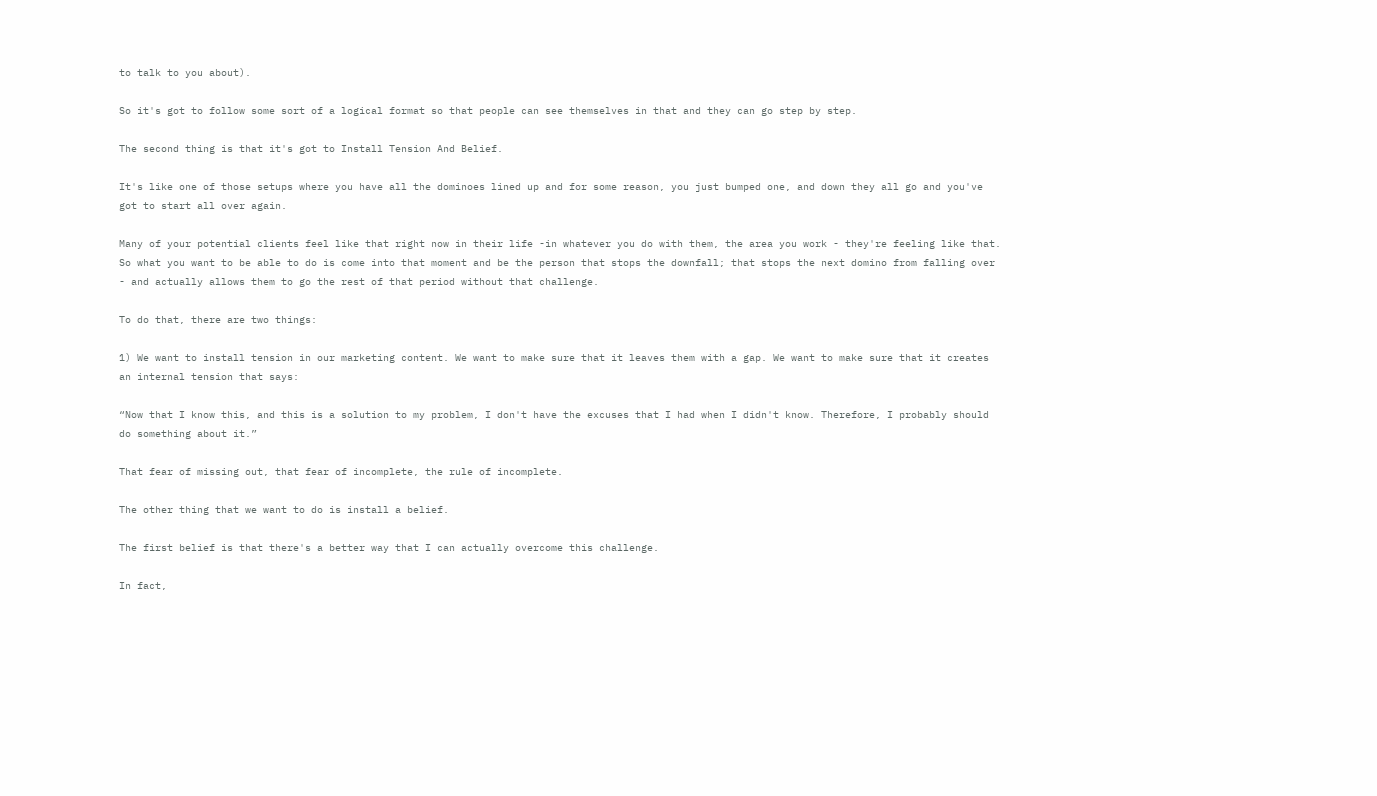to talk to you about).

So it's got to follow some sort of a logical format so that people can see themselves in that and they can go step by step.

The second thing is that it's got to Install Tension And Belief.

It's like one of those setups where you have all the dominoes lined up and for some reason, you just bumped one, and down they all go and you've got to start all over again.

Many of your potential clients feel like that right now in their life -in whatever you do with them, the area you work - they're feeling like that. So what you want to be able to do is come into that moment and be the person that stops the downfall; that stops the next domino from falling over - and actually allows them to go the rest of that period without that challenge.

To do that, there are two things:

1) We want to install tension in our marketing content. We want to make sure that it leaves them with a gap. We want to make sure that it creates an internal tension that says:

“Now that I know this, and this is a solution to my problem, I don't have the excuses that I had when I didn't know. Therefore, I probably should do something about it.”

That fear of missing out, that fear of incomplete, the rule of incomplete.

The other thing that we want to do is install a belief.

The first belief is that there's a better way that I can actually overcome this challenge.

In fact,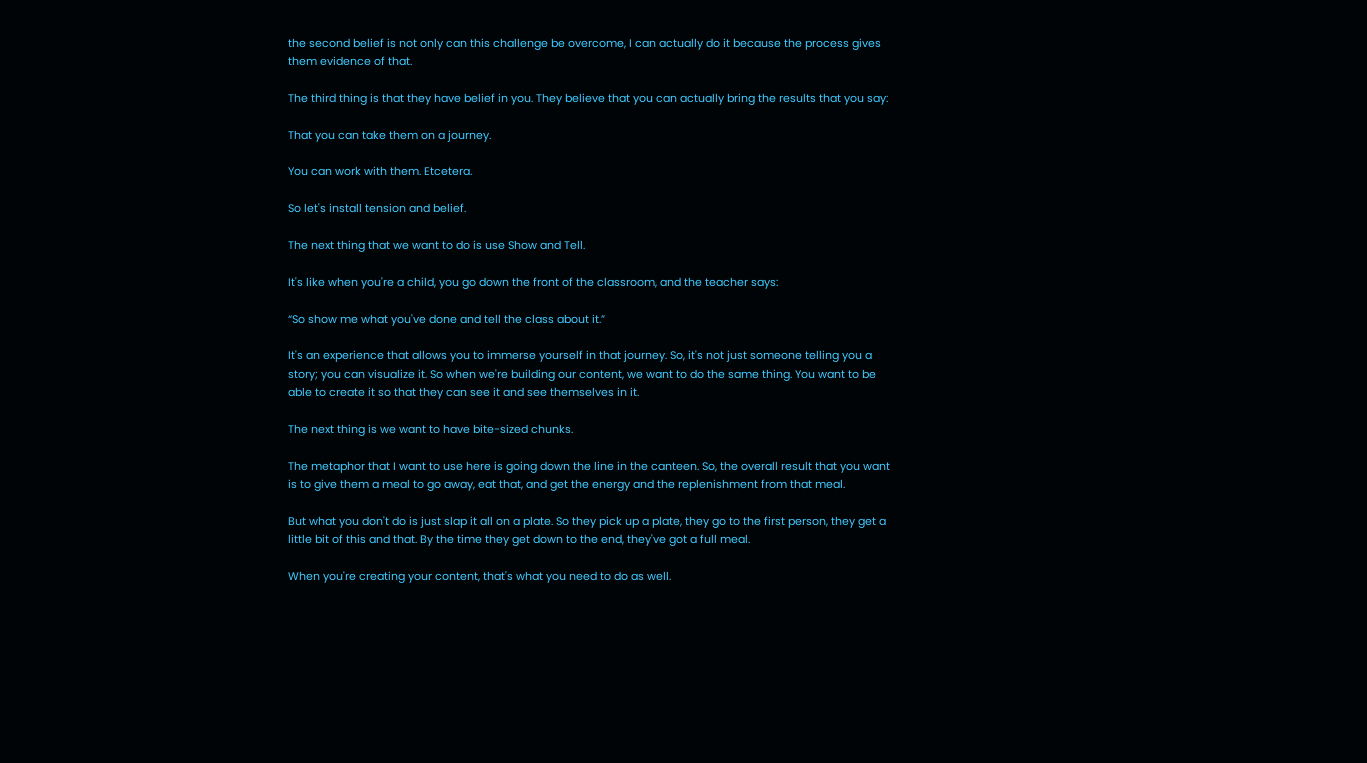the second belief is not only can this challenge be overcome, I can actually do it because the process gives them evidence of that.

The third thing is that they have belief in you. They believe that you can actually bring the results that you say:

That you can take them on a journey.

You can work with them. Etcetera.

So let's install tension and belief.

The next thing that we want to do is use Show and Tell.

It's like when you're a child, you go down the front of the classroom, and the teacher says:

“So show me what you've done and tell the class about it.”

It's an experience that allows you to immerse yourself in that journey. So, it's not just someone telling you a story; you can visualize it. So when we're building our content, we want to do the same thing. You want to be able to create it so that they can see it and see themselves in it.

The next thing is we want to have bite-sized chunks.

The metaphor that I want to use here is going down the line in the canteen. So, the overall result that you want is to give them a meal to go away, eat that, and get the energy and the replenishment from that meal.

But what you don't do is just slap it all on a plate. So they pick up a plate, they go to the first person, they get a little bit of this and that. By the time they get down to the end, they've got a full meal.

When you're creating your content, that's what you need to do as well.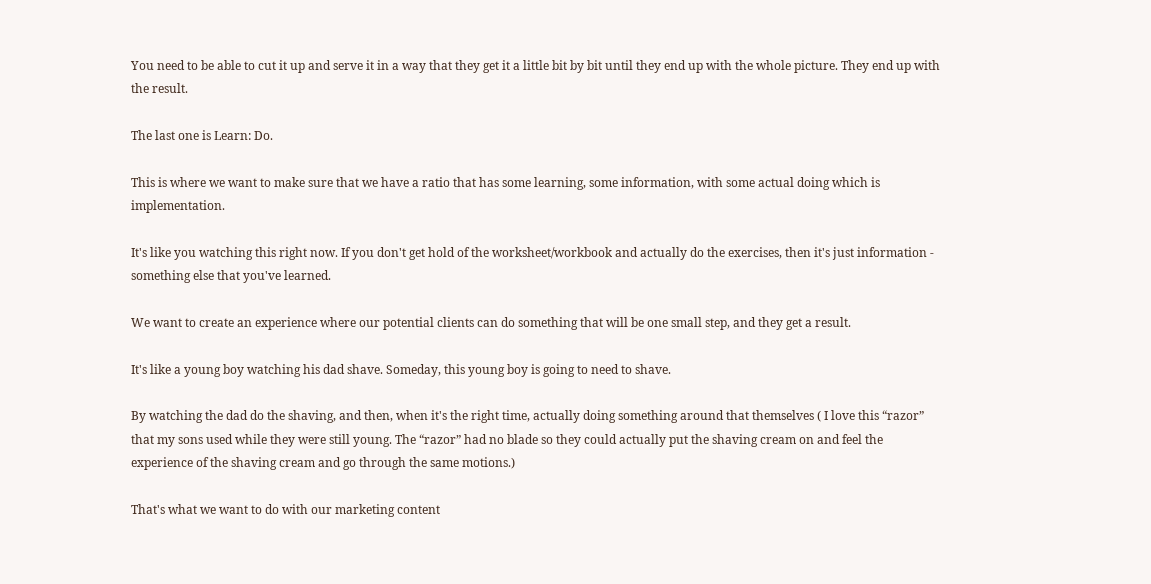You need to be able to cut it up and serve it in a way that they get it a little bit by bit until they end up with the whole picture. They end up with the result.

The last one is Learn: Do.

This is where we want to make sure that we have a ratio that has some learning, some information, with some actual doing which is implementation.

It's like you watching this right now. If you don't get hold of the worksheet/workbook and actually do the exercises, then it's just information - something else that you've learned.

We want to create an experience where our potential clients can do something that will be one small step, and they get a result.

It's like a young boy watching his dad shave. Someday, this young boy is going to need to shave.

By watching the dad do the shaving, and then, when it's the right time, actually doing something around that themselves ( I love this “razor” that my sons used while they were still young. The “razor” had no blade so they could actually put the shaving cream on and feel the experience of the shaving cream and go through the same motions.)

That's what we want to do with our marketing content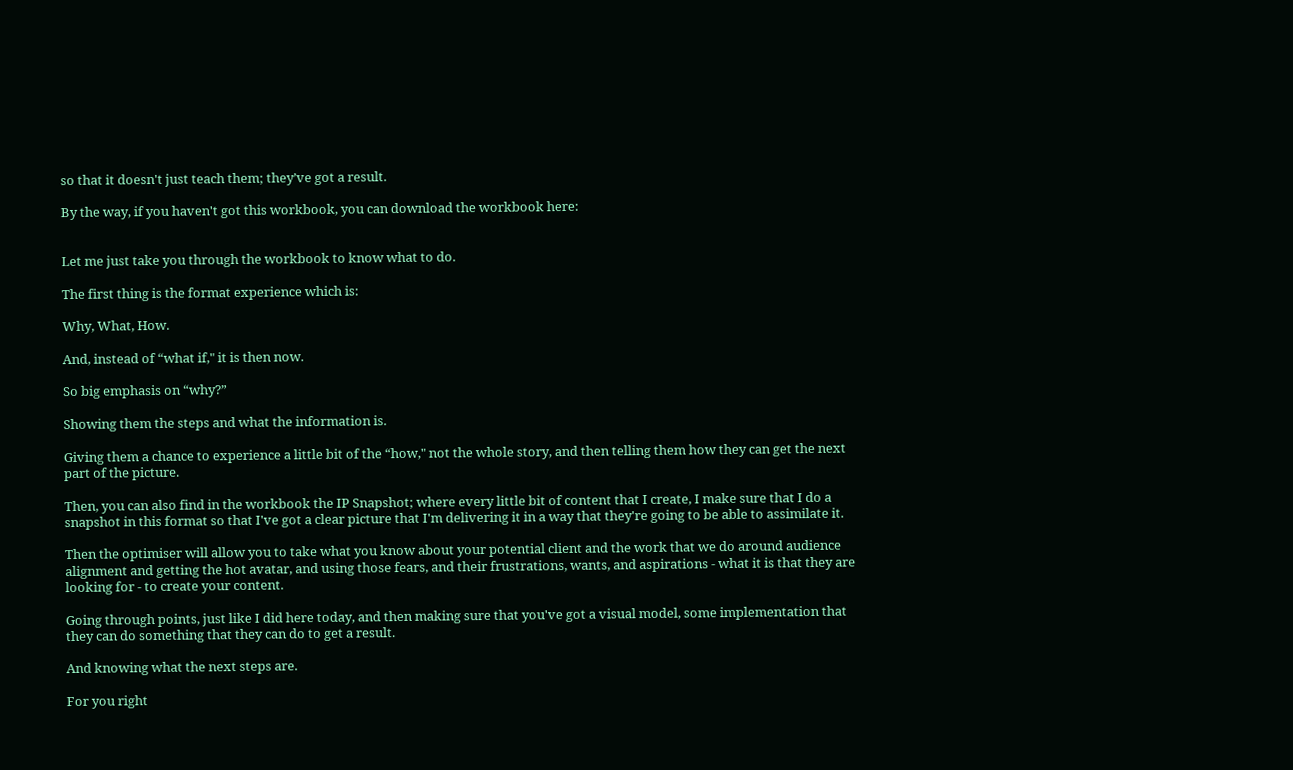so that it doesn't just teach them; they’ve got a result.

By the way, if you haven't got this workbook, you can download the workbook here:


Let me just take you through the workbook to know what to do.

The first thing is the format experience which is:

Why, What, How.

And, instead of “what if," it is then now.

So big emphasis on “why?”

Showing them the steps and what the information is.

Giving them a chance to experience a little bit of the “how," not the whole story, and then telling them how they can get the next part of the picture.

Then, you can also find in the workbook the IP Snapshot; where every little bit of content that I create, I make sure that I do a snapshot in this format so that I've got a clear picture that I'm delivering it in a way that they're going to be able to assimilate it.

Then the optimiser will allow you to take what you know about your potential client and the work that we do around audience alignment and getting the hot avatar, and using those fears, and their frustrations, wants, and aspirations - what it is that they are looking for - to create your content.

Going through points, just like I did here today, and then making sure that you've got a visual model, some implementation that they can do something that they can do to get a result.

And knowing what the next steps are.

For you right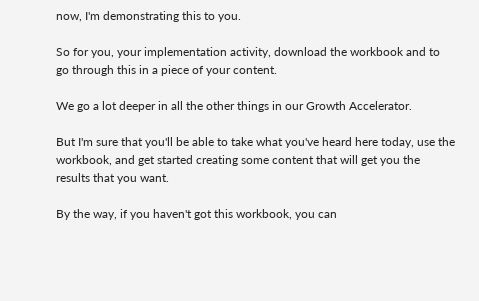now, I'm demonstrating this to you.

So for you, your implementation activity, download the workbook and to go through this in a piece of your content.

We go a lot deeper in all the other things in our Growth Accelerator.

But I'm sure that you'll be able to take what you've heard here today, use the workbook, and get started creating some content that will get you the results that you want.

By the way, if you haven't got this workbook, you can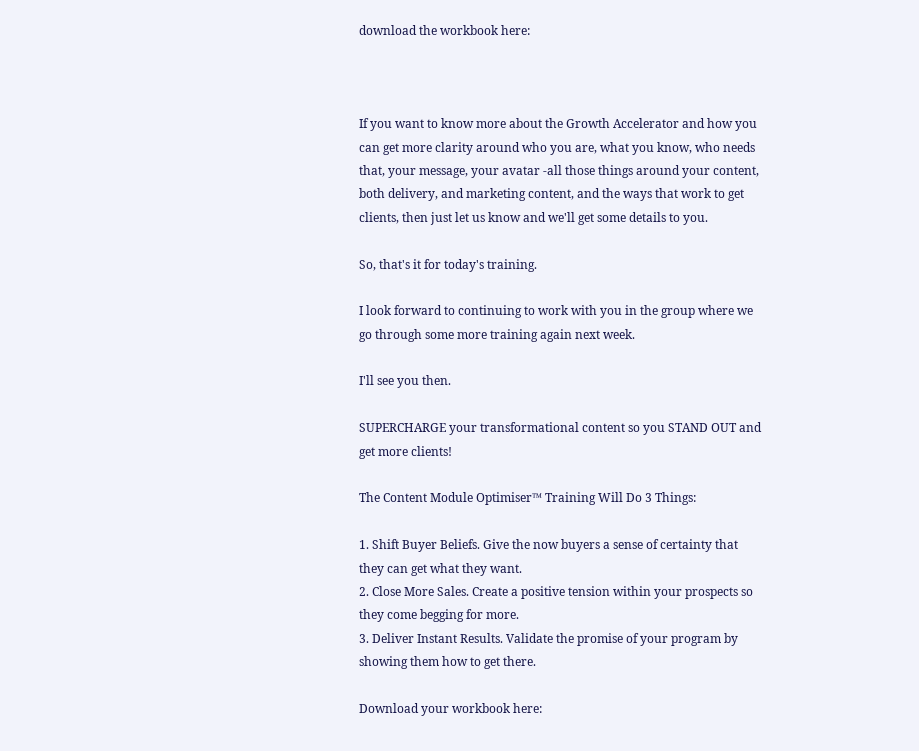download the workbook here:



If you want to know more about the Growth Accelerator and how you can get more clarity around who you are, what you know, who needs that, your message, your avatar -all those things around your content, both delivery, and marketing content, and the ways that work to get clients, then just let us know and we'll get some details to you.

So, that's it for today's training.

I look forward to continuing to work with you in the group where we go through some more training again next week.

I'll see you then.

SUPERCHARGE your transformational content so you STAND OUT and get more clients!

The Content Module Optimiser™ Training Will Do 3 Things:

1. Shift Buyer Beliefs. Give the now buyers a sense of certainty that they can get what they want.
2. Close More Sales. Create a positive tension within your prospects so they come begging for more.
3. Deliver Instant Results. Validate the promise of your program by showing them how to get there.

Download your workbook here: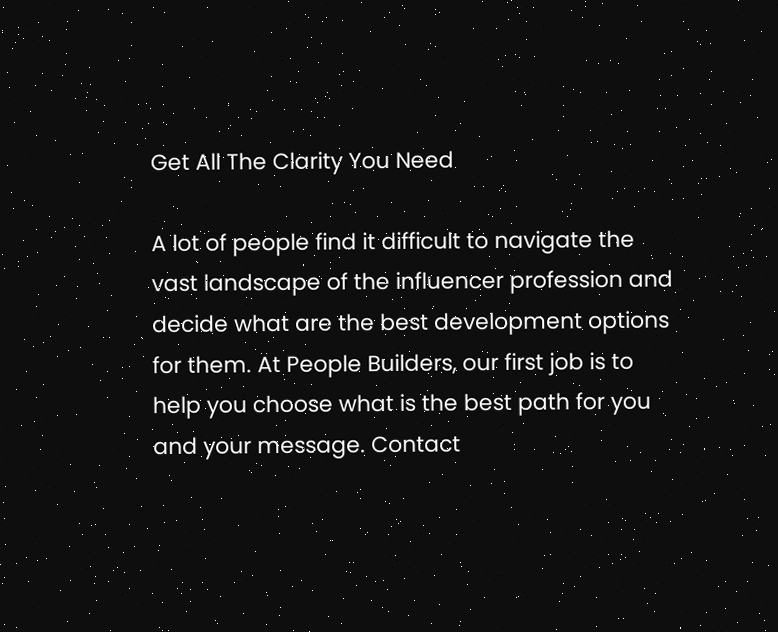Get All The Clarity You Need

A lot of people find it difficult to navigate the vast landscape of the influencer profession and decide what are the best development options for them. At People Builders, our first job is to help you choose what is the best path for you and your message. Contact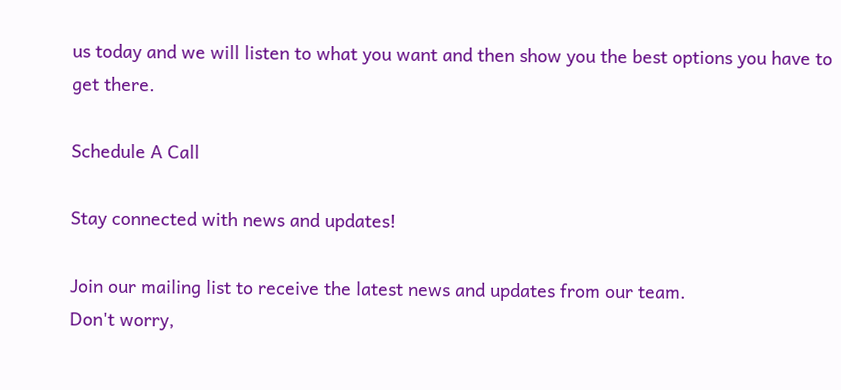us today and we will listen to what you want and then show you the best options you have to get there.

Schedule A Call

Stay connected with news and updates!

Join our mailing list to receive the latest news and updates from our team.
Don't worry,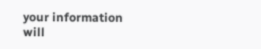your information will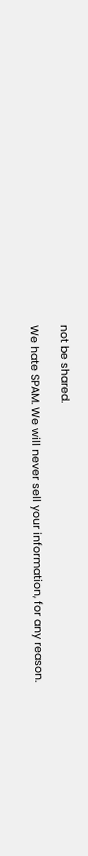not be shared.

We hate SPAM. We will never sell your information, for any reason.